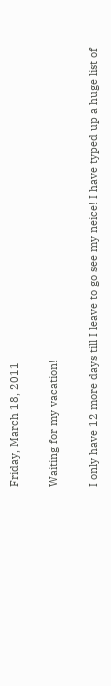Friday, March 18, 2011

Waiting for my vacation!

I only have 12 more days till I leave to go see my neice! I have typed up a huge list of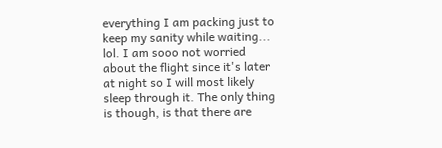everything I am packing just to keep my sanity while waiting... lol. I am sooo not worried about the flight since it's later at night so I will most likely sleep through it. The only thing is though, is that there are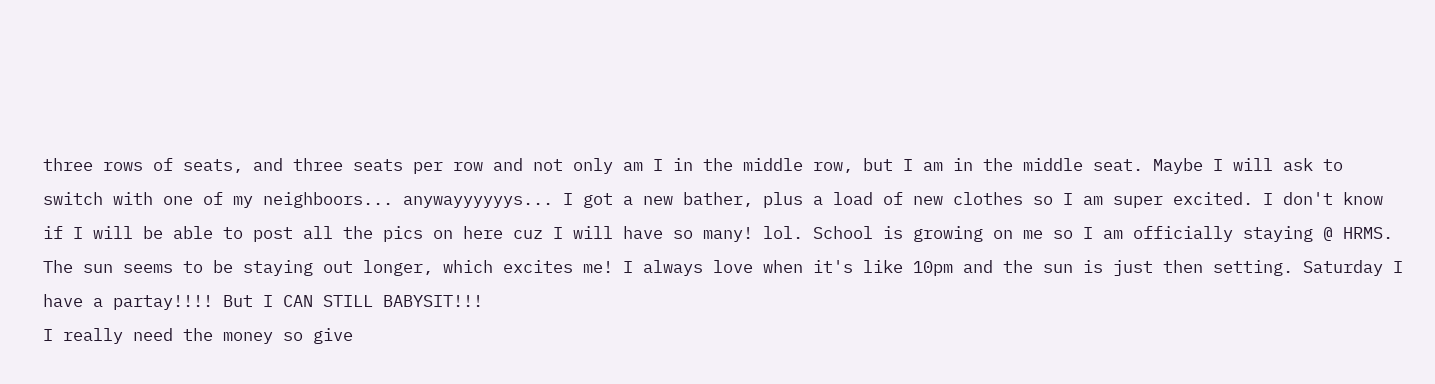three rows of seats, and three seats per row and not only am I in the middle row, but I am in the middle seat. Maybe I will ask to switch with one of my neighboors... anywayyyyyys... I got a new bather, plus a load of new clothes so I am super excited. I don't know if I will be able to post all the pics on here cuz I will have so many! lol. School is growing on me so I am officially staying @ HRMS. The sun seems to be staying out longer, which excites me! I always love when it's like 10pm and the sun is just then setting. Saturday I have a partay!!!! But I CAN STILL BABYSIT!!!
I really need the money so give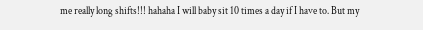me really long shifts!!! hahaha I will baby sit 10 times a day if I have to. But my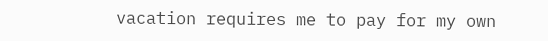vacation requires me to pay for my own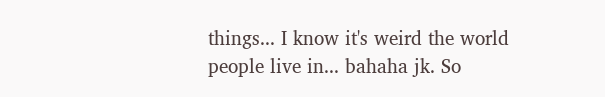things... I know it's weird the world people live in... bahaha jk. So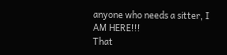anyone who needs a sitter, I AM HERE!!!
That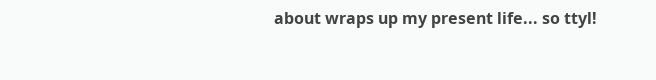about wraps up my present life... so ttyl!